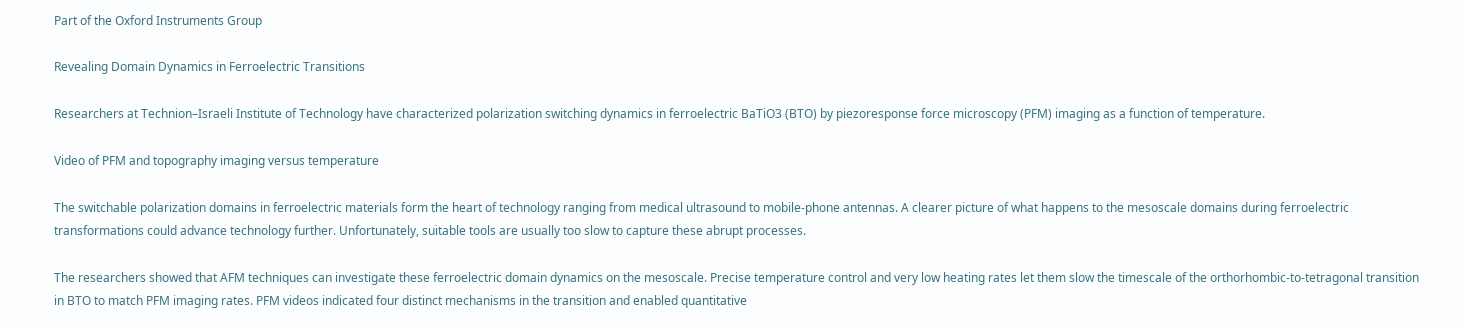Part of the Oxford Instruments Group

Revealing Domain Dynamics in Ferroelectric Transitions

Researchers at Technion–Israeli Institute of Technology have characterized polarization switching dynamics in ferroelectric BaTiO3 (BTO) by piezoresponse force microscopy (PFM) imaging as a function of temperature.

Video of PFM and topography imaging versus temperature

The switchable polarization domains in ferroelectric materials form the heart of technology ranging from medical ultrasound to mobile-phone antennas. A clearer picture of what happens to the mesoscale domains during ferroelectric transformations could advance technology further. Unfortunately, suitable tools are usually too slow to capture these abrupt processes.

The researchers showed that AFM techniques can investigate these ferroelectric domain dynamics on the mesoscale. Precise temperature control and very low heating rates let them slow the timescale of the orthorhombic-to-tetragonal transition in BTO to match PFM imaging rates. PFM videos indicated four distinct mechanisms in the transition and enabled quantitative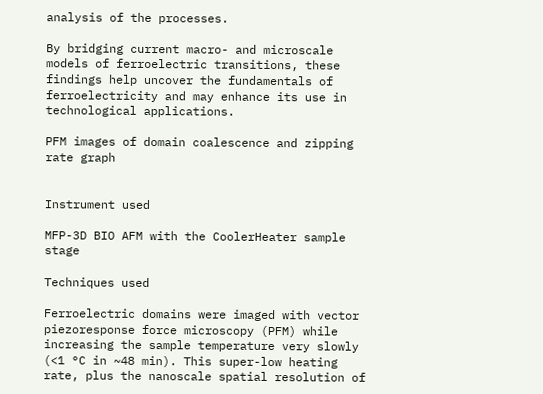analysis of the processes.

By bridging current macro- and microscale models of ferroelectric transitions, these findings help uncover the fundamentals of ferroelectricity and may enhance its use in technological applications.

PFM images of domain coalescence and zipping rate graph


Instrument used

MFP-3D BIO AFM with the CoolerHeater sample stage

Techniques used

Ferroelectric domains were imaged with vector piezoresponse force microscopy (PFM) while increasing the sample temperature very slowly (<1 °C in ~48 min). This super-low heating rate, plus the nanoscale spatial resolution of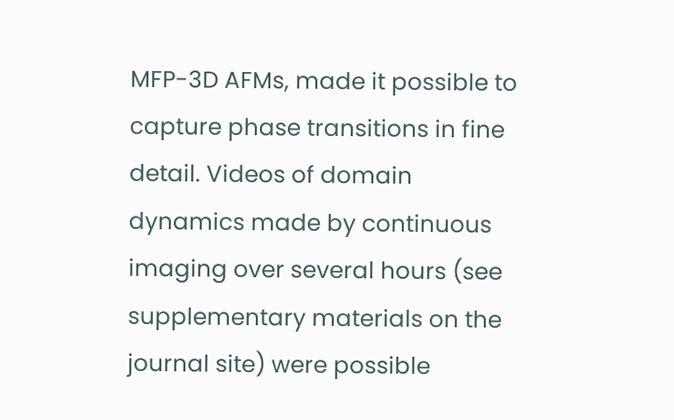MFP-3D AFMs, made it possible to capture phase transitions in fine detail. Videos of domain dynamics made by continuous imaging over several hours (see supplementary materials on the journal site) were possible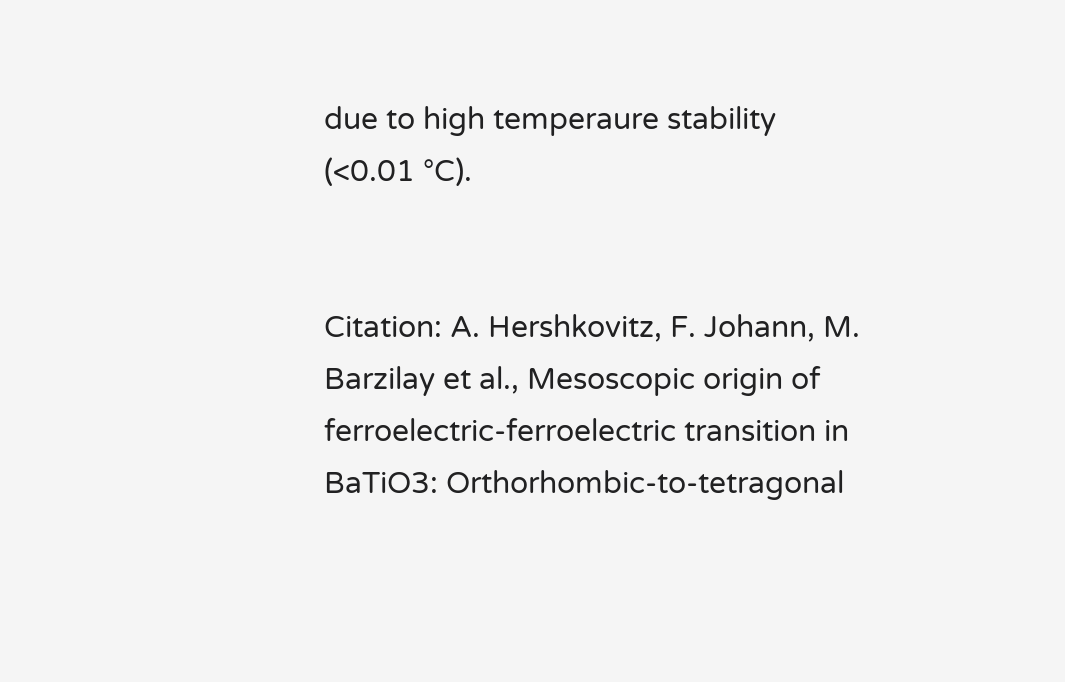due to high temperaure stability (<0.01 °C).


Citation: A. Hershkovitz, F. Johann, M. Barzilay et al., Mesoscopic origin of ferroelectric-ferroelectric transition in BaTiO3: Orthorhombic-to-tetragonal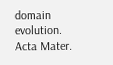domain evolution. Acta Mater.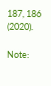187, 186 (2020).

Note: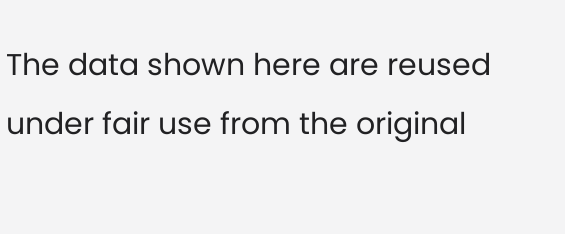The data shown here are reused under fair use from the original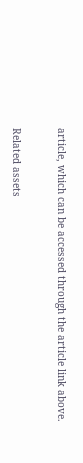article, which can be accessed through the article link above.


Related assets